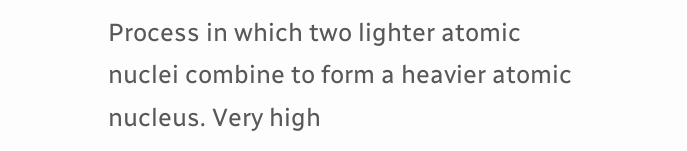Process in which two lighter atomic nuclei combine to form a heavier atomic nucleus. Very high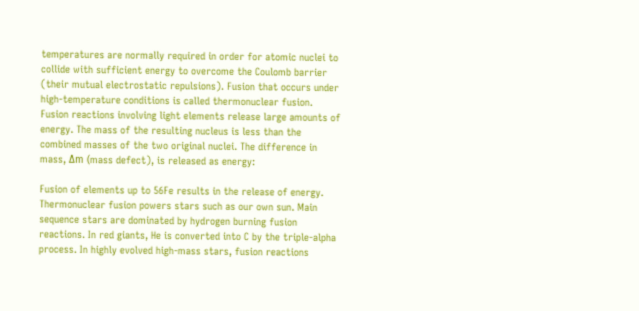temperatures are normally required in order for atomic nuclei to collide with sufficient energy to overcome the Coulomb barrier (their mutual electrostatic repulsions). Fusion that occurs under high-temperature conditions is called thermonuclear fusion. Fusion reactions involving light elements release large amounts of energy. The mass of the resulting nucleus is less than the combined masses of the two original nuclei. The difference in mass, Δm (mass defect), is released as energy:

Fusion of elements up to 56Fe results in the release of energy. Thermonuclear fusion powers stars such as our own sun. Main sequence stars are dominated by hydrogen burning fusion reactions. In red giants, He is converted into C by the triple-alpha process. In highly evolved high-mass stars, fusion reactions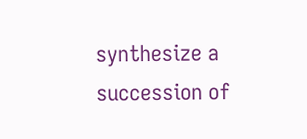synthesize a succession of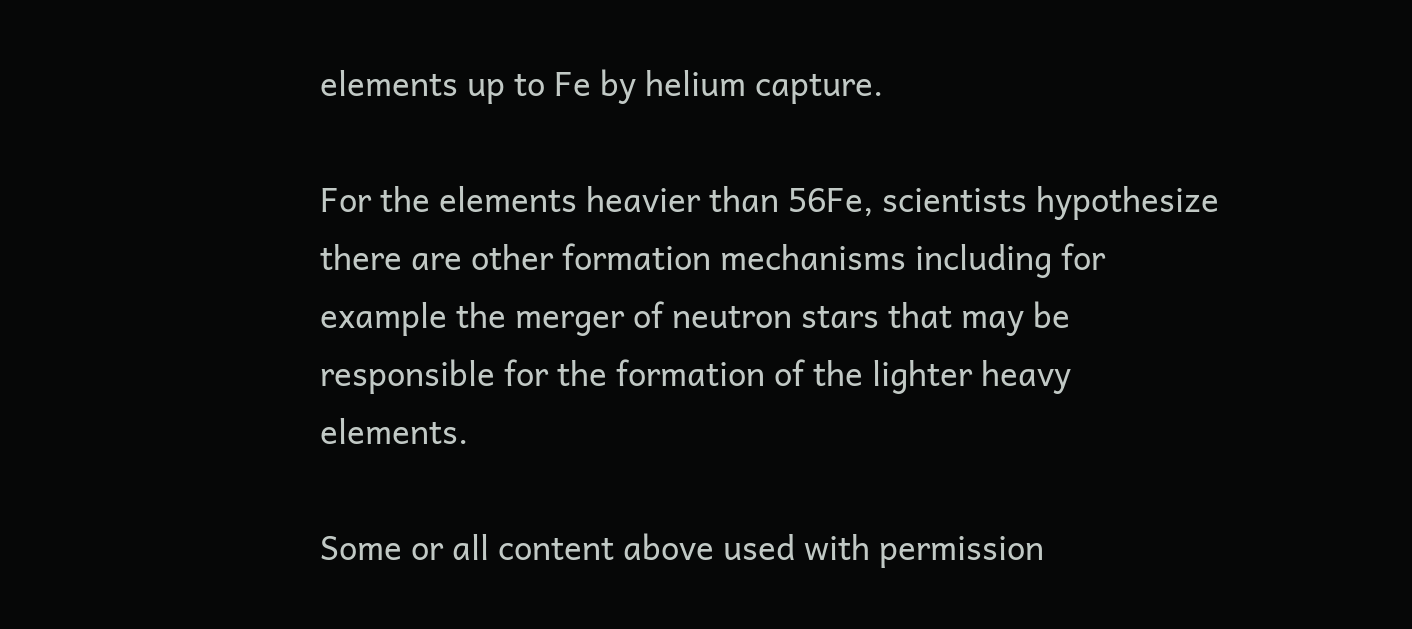elements up to Fe by helium capture.

For the elements heavier than 56Fe, scientists hypothesize there are other formation mechanisms including for example the merger of neutron stars that may be responsible for the formation of the lighter heavy elements.

Some or all content above used with permission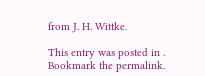from J. H. Wittke.

This entry was posted in . Bookmark the permalink.